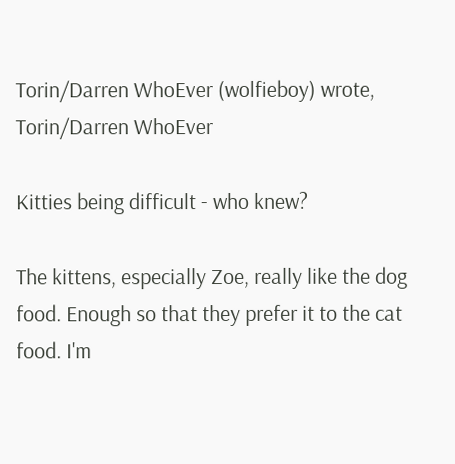Torin/Darren WhoEver (wolfieboy) wrote,
Torin/Darren WhoEver

Kitties being difficult - who knew?

The kittens, especially Zoe, really like the dog food. Enough so that they prefer it to the cat food. I'm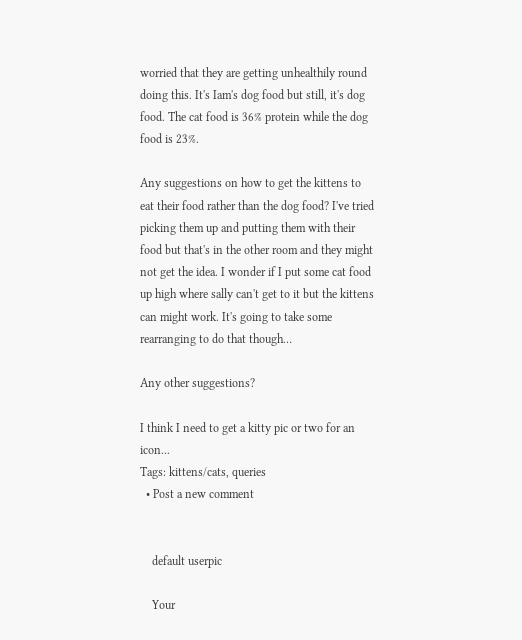worried that they are getting unhealthily round doing this. It's Iam's dog food but still, it's dog food. The cat food is 36% protein while the dog food is 23%.

Any suggestions on how to get the kittens to eat their food rather than the dog food? I've tried picking them up and putting them with their food but that's in the other room and they might not get the idea. I wonder if I put some cat food up high where sally can't get to it but the kittens can might work. It's going to take some rearranging to do that though…

Any other suggestions?

I think I need to get a kitty pic or two for an icon...
Tags: kittens/cats, queries
  • Post a new comment


    default userpic

    Your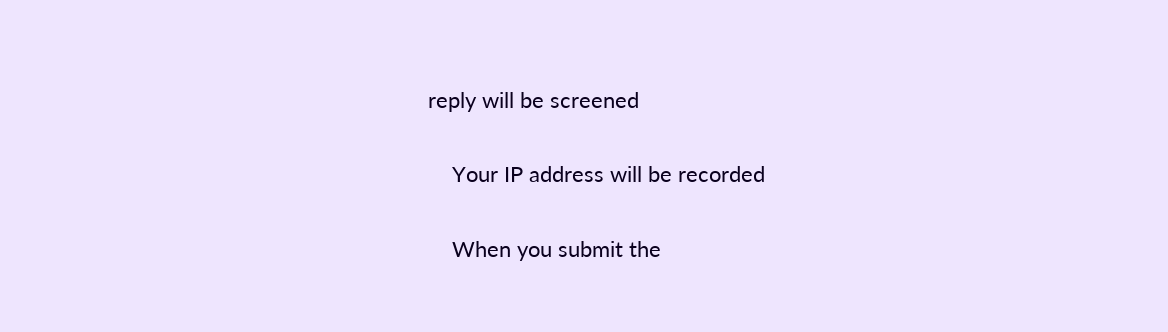reply will be screened

    Your IP address will be recorded

    When you submit the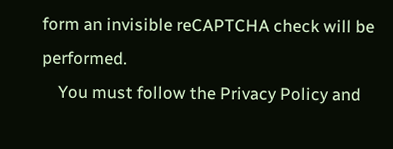form an invisible reCAPTCHA check will be performed.
    You must follow the Privacy Policy and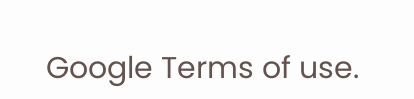Google Terms of use.